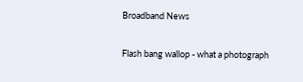Broadband News

Flash bang wallop - what a photograph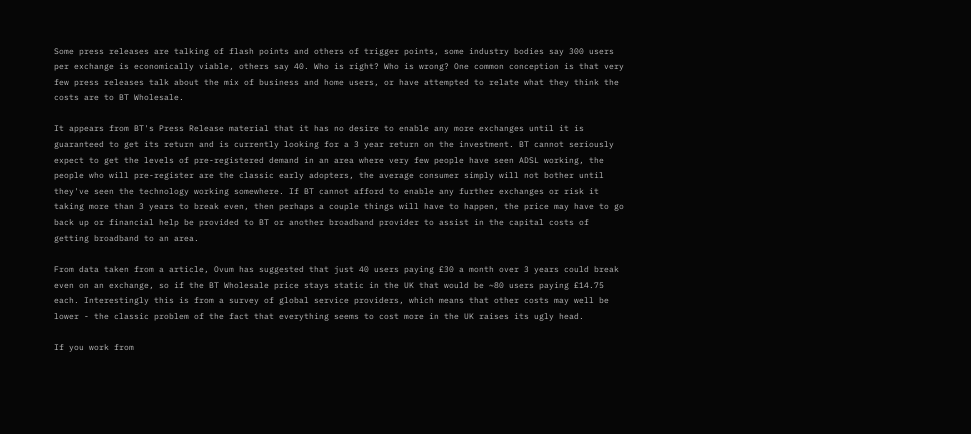Some press releases are talking of flash points and others of trigger points, some industry bodies say 300 users per exchange is economically viable, others say 40. Who is right? Who is wrong? One common conception is that very few press releases talk about the mix of business and home users, or have attempted to relate what they think the costs are to BT Wholesale.

It appears from BT's Press Release material that it has no desire to enable any more exchanges until it is guaranteed to get its return and is currently looking for a 3 year return on the investment. BT cannot seriously expect to get the levels of pre-registered demand in an area where very few people have seen ADSL working, the people who will pre-register are the classic early adopters, the average consumer simply will not bother until they've seen the technology working somewhere. If BT cannot afford to enable any further exchanges or risk it taking more than 3 years to break even, then perhaps a couple things will have to happen, the price may have to go back up or financial help be provided to BT or another broadband provider to assist in the capital costs of getting broadband to an area.

From data taken from a article, Ovum has suggested that just 40 users paying £30 a month over 3 years could break even on an exchange, so if the BT Wholesale price stays static in the UK that would be ~80 users paying £14.75 each. Interestingly this is from a survey of global service providers, which means that other costs may well be lower - the classic problem of the fact that everything seems to cost more in the UK raises its ugly head.

If you work from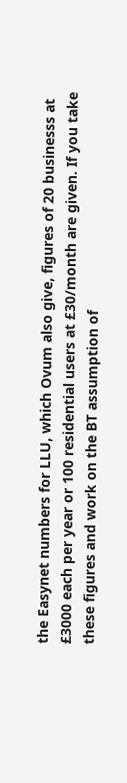the Easynet numbers for LLU, which Ovum also give, figures of 20 businesss at £3000 each per year or 100 residential users at £30/month are given. If you take these figures and work on the BT assumption of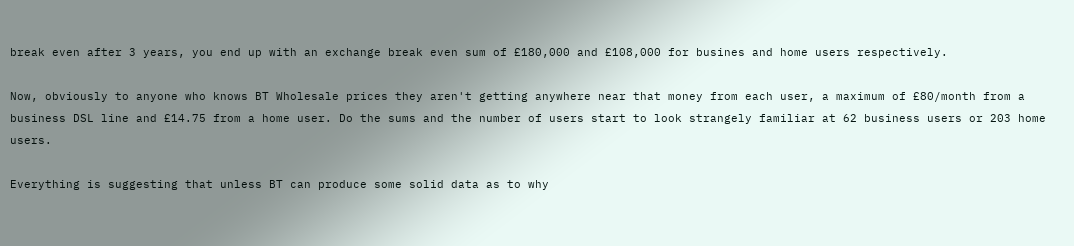break even after 3 years, you end up with an exchange break even sum of £180,000 and £108,000 for busines and home users respectively.

Now, obviously to anyone who knows BT Wholesale prices they aren't getting anywhere near that money from each user, a maximum of £80/month from a business DSL line and £14.75 from a home user. Do the sums and the number of users start to look strangely familiar at 62 business users or 203 home users.

Everything is suggesting that unless BT can produce some solid data as to why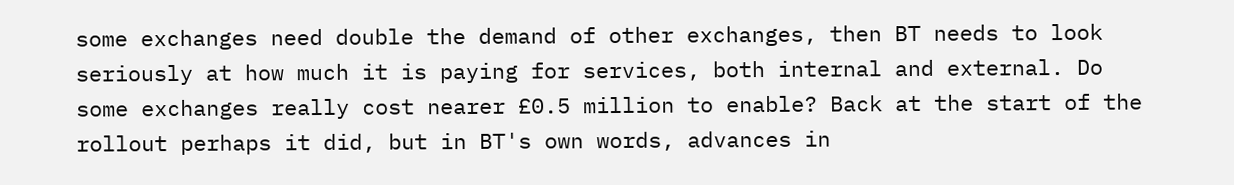some exchanges need double the demand of other exchanges, then BT needs to look seriously at how much it is paying for services, both internal and external. Do some exchanges really cost nearer £0.5 million to enable? Back at the start of the rollout perhaps it did, but in BT's own words, advances in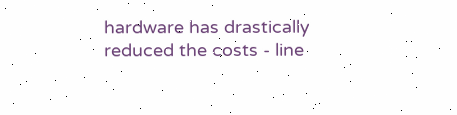hardware has drastically reduced the costs - line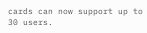cards can now support up to 30 users.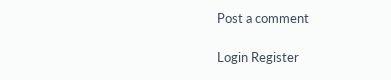Post a comment

Login Register